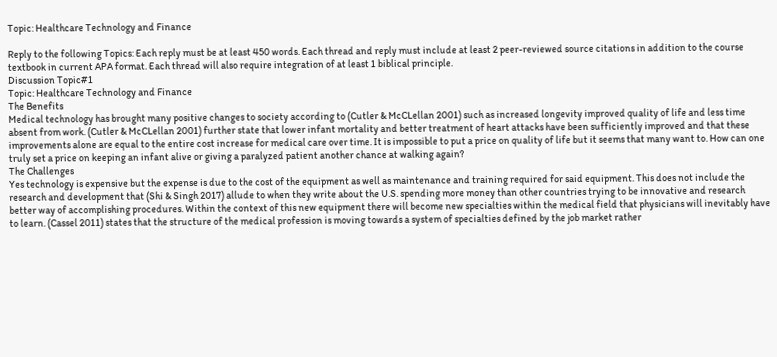Topic: Healthcare Technology and Finance

Reply to the following Topics: Each reply must be at least 450 words. Each thread and reply must include at least 2 peer-reviewed source citations in addition to the course textbook in current APA format. Each thread will also require integration of at least 1 biblical principle.
Discussion Topic#1
Topic: Healthcare Technology and Finance
The Benefits
Medical technology has brought many positive changes to society according to (Cutler & McCLellan 2001) such as increased longevity improved quality of life and less time absent from work. (Cutler & McCLellan 2001) further state that lower infant mortality and better treatment of heart attacks have been sufficiently improved and that these improvements alone are equal to the entire cost increase for medical care over time. It is impossible to put a price on quality of life but it seems that many want to. How can one truly set a price on keeping an infant alive or giving a paralyzed patient another chance at walking again?
The Challenges
Yes technology is expensive but the expense is due to the cost of the equipment as well as maintenance and training required for said equipment. This does not include the research and development that (Shi & Singh 2017) allude to when they write about the U.S. spending more money than other countries trying to be innovative and research better way of accomplishing procedures. Within the context of this new equipment there will become new specialties within the medical field that physicians will inevitably have to learn. (Cassel 2011) states that the structure of the medical profession is moving towards a system of specialties defined by the job market rather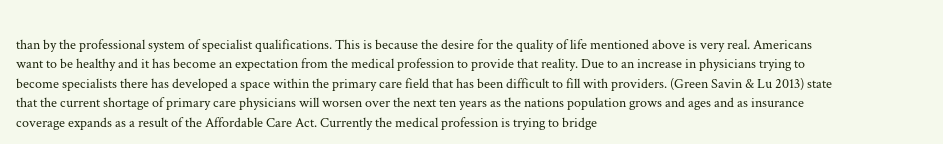than by the professional system of specialist qualifications. This is because the desire for the quality of life mentioned above is very real. Americans want to be healthy and it has become an expectation from the medical profession to provide that reality. Due to an increase in physicians trying to become specialists there has developed a space within the primary care field that has been difficult to fill with providers. (Green Savin & Lu 2013) state that the current shortage of primary care physicians will worsen over the next ten years as the nations population grows and ages and as insurance coverage expands as a result of the Affordable Care Act. Currently the medical profession is trying to bridge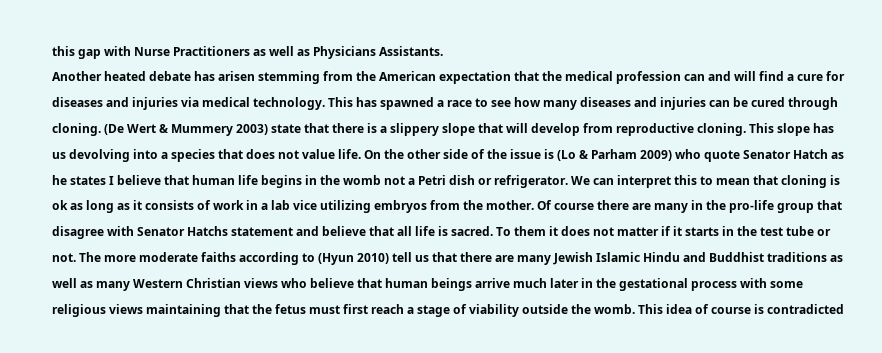this gap with Nurse Practitioners as well as Physicians Assistants.
Another heated debate has arisen stemming from the American expectation that the medical profession can and will find a cure for diseases and injuries via medical technology. This has spawned a race to see how many diseases and injuries can be cured through cloning. (De Wert & Mummery 2003) state that there is a slippery slope that will develop from reproductive cloning. This slope has us devolving into a species that does not value life. On the other side of the issue is (Lo & Parham 2009) who quote Senator Hatch as he states I believe that human life begins in the womb not a Petri dish or refrigerator. We can interpret this to mean that cloning is ok as long as it consists of work in a lab vice utilizing embryos from the mother. Of course there are many in the pro-life group that disagree with Senator Hatchs statement and believe that all life is sacred. To them it does not matter if it starts in the test tube or not. The more moderate faiths according to (Hyun 2010) tell us that there are many Jewish Islamic Hindu and Buddhist traditions as well as many Western Christian views who believe that human beings arrive much later in the gestational process with some religious views maintaining that the fetus must first reach a stage of viability outside the womb. This idea of course is contradicted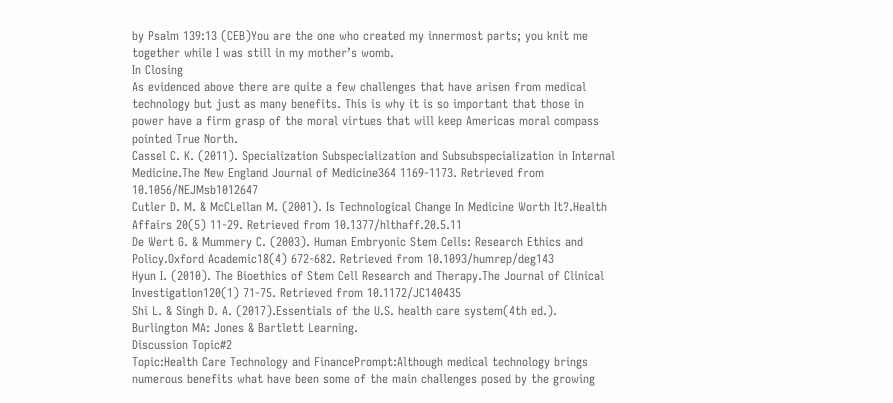by Psalm 139:13 (CEB)You are the one who created my innermost parts; you knit me together while I was still in my mother’s womb.
In Closing
As evidenced above there are quite a few challenges that have arisen from medical technology but just as many benefits. This is why it is so important that those in power have a firm grasp of the moral virtues that will keep Americas moral compass pointed True North.
Cassel C. K. (2011). Specialization Subspecialization and Subsubspecialization in Internal Medicine.The New England Journal of Medicine364 1169-1173. Retrieved from 10.1056/NEJMsb1012647
Cutler D. M. & McCLellan M. (2001). Is Technological Change In Medicine Worth It?.Health Affairs 20(5) 11-29. Retrieved from 10.1377/hlthaff.20.5.11
De Wert G. & Mummery C. (2003). Human Embryonic Stem Cells: Research Ethics and Policy.Oxford Academic18(4) 672-682. Retrieved from 10.1093/humrep/deg143
Hyun I. (2010). The Bioethics of Stem Cell Research and Therapy.The Journal of Clinical Investigation120(1) 71-75. Retrieved from 10.1172/JC140435
Shi L. & Singh D. A. (2017).Essentials of the U.S. health care system(4th ed.). Burlington MA: Jones & Bartlett Learning.
Discussion Topic#2
Topic:Health Care Technology and FinancePrompt:Although medical technology brings numerous benefits what have been some of the main challenges posed by the growing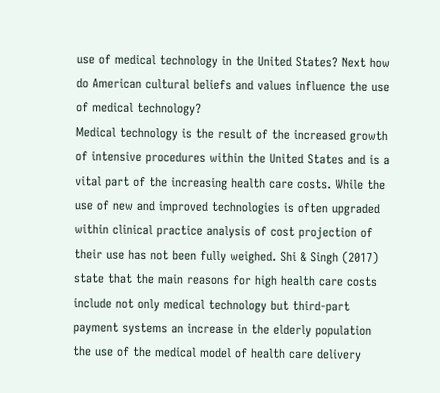use of medical technology in the United States? Next how do American cultural beliefs and values influence the use of medical technology?
Medical technology is the result of the increased growth of intensive procedures within the United States and is a vital part of the increasing health care costs. While the use of new and improved technologies is often upgraded within clinical practice analysis of cost projection of their use has not been fully weighed. Shi & Singh (2017) state that the main reasons for high health care costs include not only medical technology but third-part payment systems an increase in the elderly population the use of the medical model of health care delivery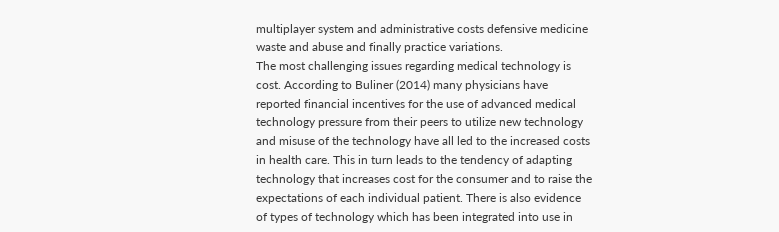multiplayer system and administrative costs defensive medicine waste and abuse and finally practice variations.
The most challenging issues regarding medical technology is cost. According to Buliner (2014) many physicians have reported financial incentives for the use of advanced medical technology pressure from their peers to utilize new technology and misuse of the technology have all led to the increased costs in health care. This in turn leads to the tendency of adapting technology that increases cost for the consumer and to raise the expectations of each individual patient. There is also evidence of types of technology which has been integrated into use in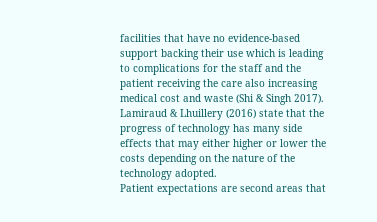facilities that have no evidence-based support backing their use which is leading to complications for the staff and the patient receiving the care also increasing medical cost and waste (Shi & Singh 2017). Lamiraud & Lhuillery (2016) state that the progress of technology has many side effects that may either higher or lower the costs depending on the nature of the technology adopted.
Patient expectations are second areas that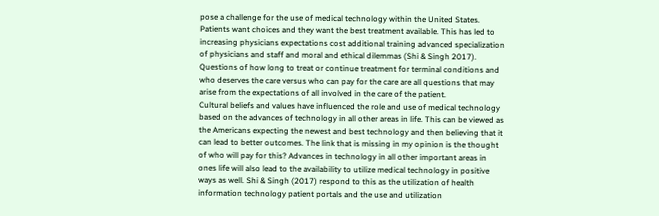pose a challenge for the use of medical technology within the United States. Patients want choices and they want the best treatment available. This has led to increasing physicians expectations cost additional training advanced specialization of physicians and staff and moral and ethical dilemmas (Shi & Singh 2017). Questions of how long to treat or continue treatment for terminal conditions and who deserves the care versus who can pay for the care are all questions that may arise from the expectations of all involved in the care of the patient.
Cultural beliefs and values have influenced the role and use of medical technology based on the advances of technology in all other areas in life. This can be viewed as the Americans expecting the newest and best technology and then believing that it can lead to better outcomes. The link that is missing in my opinion is the thought of who will pay for this? Advances in technology in all other important areas in ones life will also lead to the availability to utilize medical technology in positive ways as well. Shi & Singh (2017) respond to this as the utilization of health information technology patient portals and the use and utilization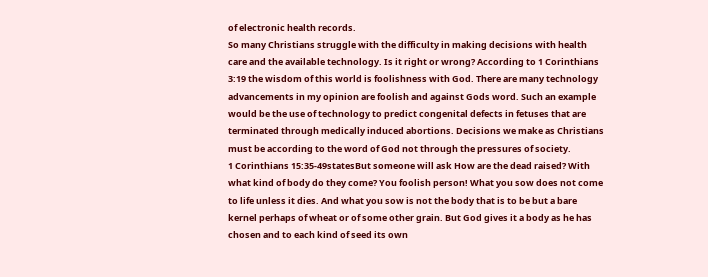of electronic health records.
So many Christians struggle with the difficulty in making decisions with health care and the available technology. Is it right or wrong? According to 1 Corinthians 3:19 the wisdom of this world is foolishness with God. There are many technology advancements in my opinion are foolish and against Gods word. Such an example would be the use of technology to predict congenital defects in fetuses that are terminated through medically induced abortions. Decisions we make as Christians must be according to the word of God not through the pressures of society.
1 Corinthians 15:35-49statesBut someone will ask How are the dead raised? With what kind of body do they come? You foolish person! What you sow does not come to life unless it dies. And what you sow is not the body that is to be but a bare kernel perhaps of wheat or of some other grain. But God gives it a body as he has chosen and to each kind of seed its own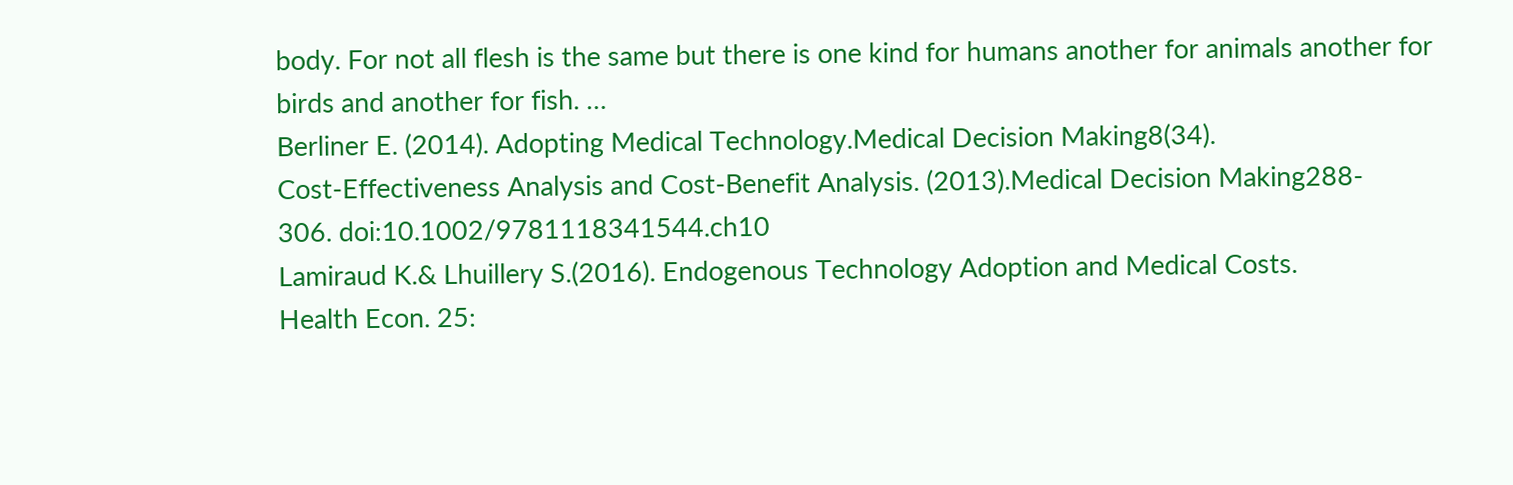body. For not all flesh is the same but there is one kind for humans another for animals another for birds and another for fish. …
Berliner E. (2014). Adopting Medical Technology.Medical Decision Making8(34).
Cost-Effectiveness Analysis and Cost-Benefit Analysis. (2013).Medical Decision Making288-
306. doi:10.1002/9781118341544.ch10
Lamiraud K.& Lhuillery S.(2016). Endogenous Technology Adoption and Medical Costs.
Health Econ. 25: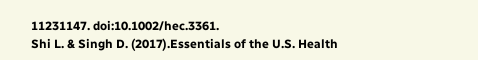11231147. doi:10.1002/hec.3361.
Shi L. & Singh D. (2017).Essentials of the U.S. Health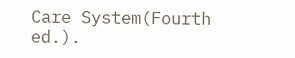Care System(Fourth ed.).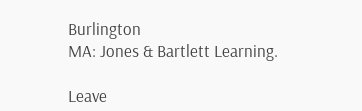Burlington
MA: Jones & Bartlett Learning.

Leave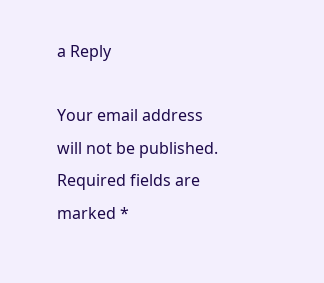a Reply

Your email address will not be published. Required fields are marked *